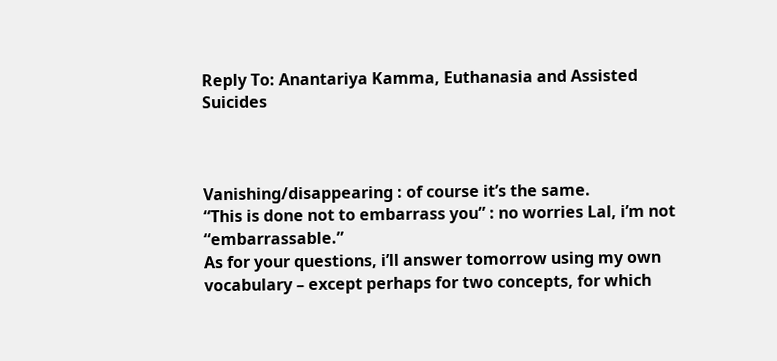Reply To: Anantariya Kamma, Euthanasia and Assisted Suicides



Vanishing/disappearing : of course it’s the same.
“This is done not to embarrass you” : no worries Lal, i’m not “embarrassable.”
As for your questions, i’ll answer tomorrow using my own vocabulary – except perhaps for two concepts, for which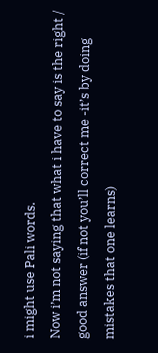i might use Pali words.
Now i’m not saying that what i have to say is the right / good answer (if not you’ll correct me -it’s by doing mistakes that one learns)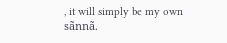, it will simply be my own sãnnã.